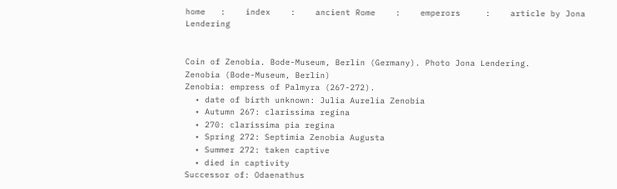home   :    index    :    ancient Rome    :    emperors     :    article by Jona Lendering


Coin of Zenobia. Bode-Museum, Berlin (Germany). Photo Jona Lendering.
Zenobia (Bode-Museum, Berlin)
Zenobia: empress of Palmyra (267-272).
  • date of birth unknown: Julia Aurelia Zenobia
  • Autumn 267: clarissima regina
  • 270: clarissima pia regina
  • Spring 272: Septimia Zenobia Augusta
  • Summer 272: taken captive
  • died in captivity
Successor of: Odaenathus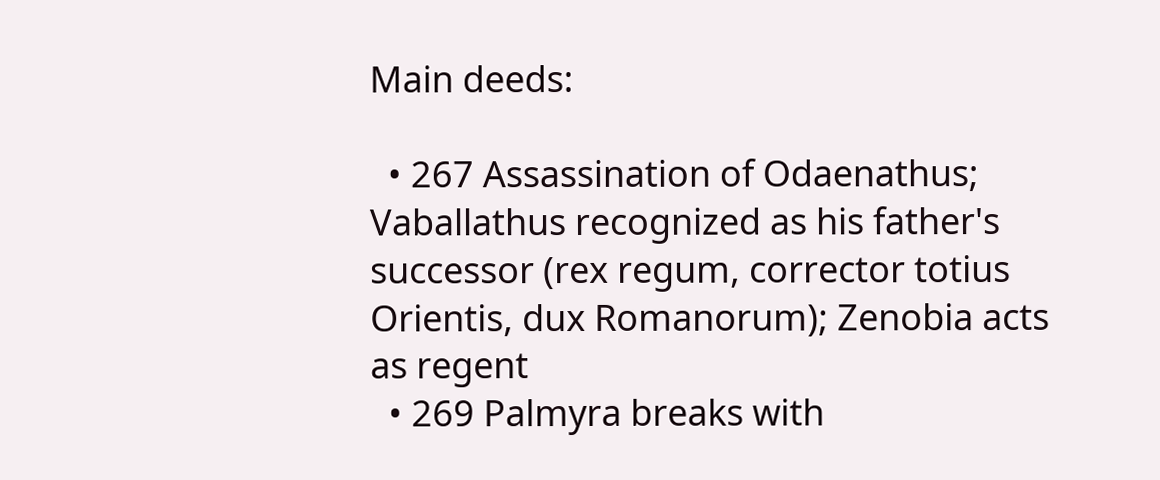Main deeds:

  • 267 Assassination of Odaenathus; Vaballathus recognized as his father's successor (rex regum, corrector totius Orientis, dux Romanorum); Zenobia acts as regent
  • 269 Palmyra breaks with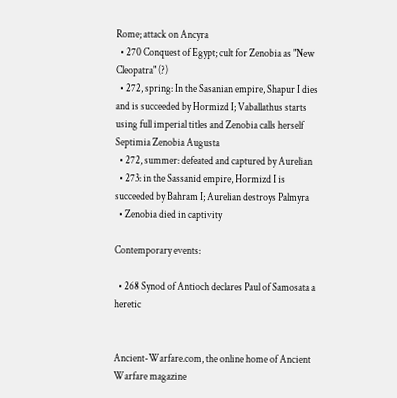Rome; attack on Ancyra
  • 270 Conquest of Egypt; cult for Zenobia as "New Cleopatra" (?)
  • 272, spring: In the Sasanian empire, Shapur I dies and is succeeded by Hormizd I; Vaballathus starts using full imperial titles and Zenobia calls herself Septimia Zenobia Augusta
  • 272, summer: defeated and captured by Aurelian
  • 273: in the Sassanid empire, Hormizd I is succeeded by Bahram I; Aurelian destroys Palmyra
  • Zenobia died in captivity

Contemporary events:

  • 268 Synod of Antioch declares Paul of Samosata a heretic


Ancient-Warfare.com, the online home of Ancient Warfare magazine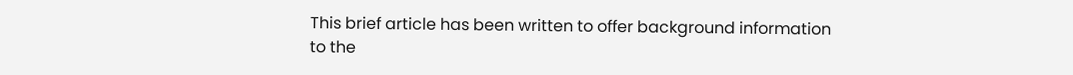This brief article has been written to offer background information
to the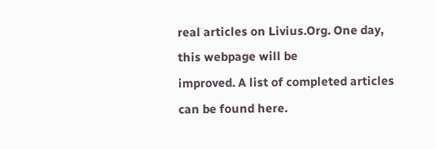real articles on Livius.Org. One day, this webpage will be
improved. A list of completed articles can be found here.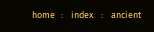home   :    index    :    ancient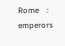Rome    :    emperors